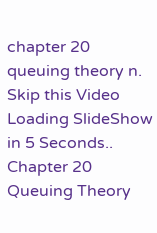chapter 20 queuing theory n.
Skip this Video
Loading SlideShow in 5 Seconds..
Chapter 20 Queuing Theory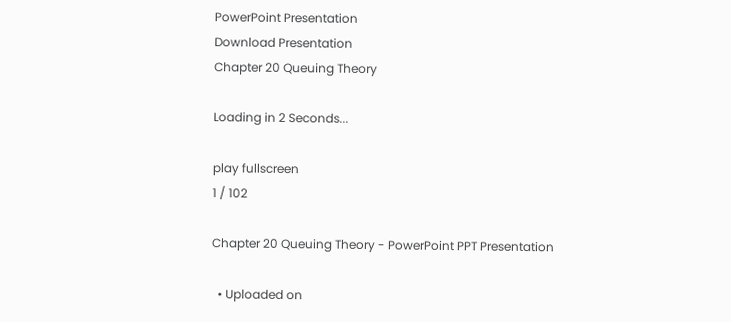PowerPoint Presentation
Download Presentation
Chapter 20 Queuing Theory

Loading in 2 Seconds...

play fullscreen
1 / 102

Chapter 20 Queuing Theory - PowerPoint PPT Presentation

  • Uploaded on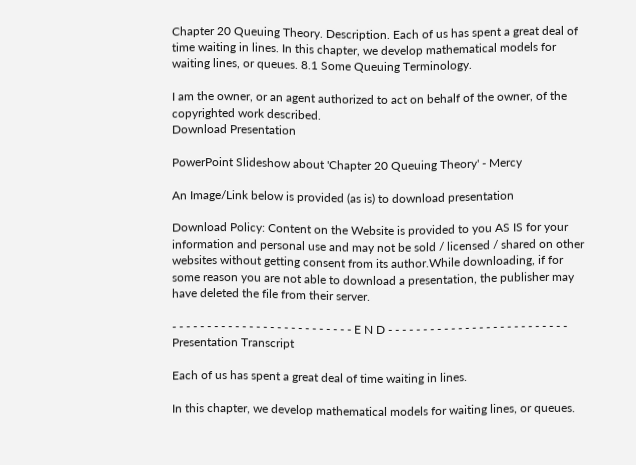Chapter 20 Queuing Theory. Description. Each of us has spent a great deal of time waiting in lines. In this chapter, we develop mathematical models for waiting lines, or queues. 8.1 Some Queuing Terminology.

I am the owner, or an agent authorized to act on behalf of the owner, of the copyrighted work described.
Download Presentation

PowerPoint Slideshow about 'Chapter 20 Queuing Theory' - Mercy

An Image/Link below is provided (as is) to download presentation

Download Policy: Content on the Website is provided to you AS IS for your information and personal use and may not be sold / licensed / shared on other websites without getting consent from its author.While downloading, if for some reason you are not able to download a presentation, the publisher may have deleted the file from their server.

- - - - - - - - - - - - - - - - - - - - - - - - - - E N D - - - - - - - - - - - - - - - - - - - - - - - - - -
Presentation Transcript

Each of us has spent a great deal of time waiting in lines.

In this chapter, we develop mathematical models for waiting lines, or queues.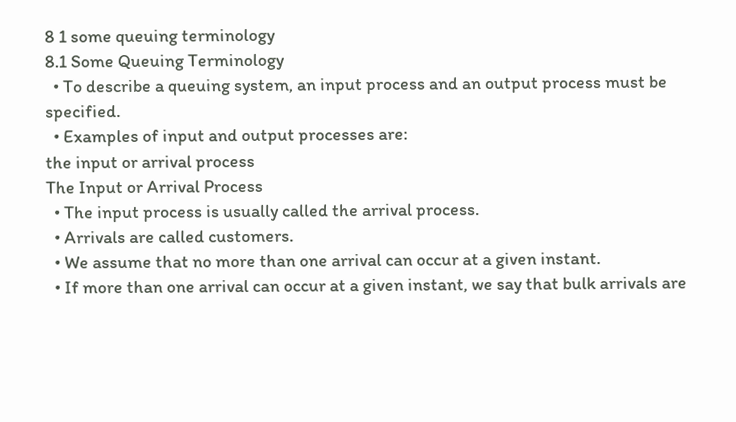8 1 some queuing terminology
8.1 Some Queuing Terminology
  • To describe a queuing system, an input process and an output process must be specified.
  • Examples of input and output processes are:
the input or arrival process
The Input or Arrival Process
  • The input process is usually called the arrival process.
  • Arrivals are called customers.
  • We assume that no more than one arrival can occur at a given instant.
  • If more than one arrival can occur at a given instant, we say that bulk arrivals are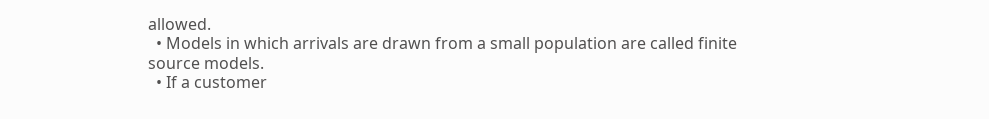allowed.
  • Models in which arrivals are drawn from a small population are called finite source models.
  • If a customer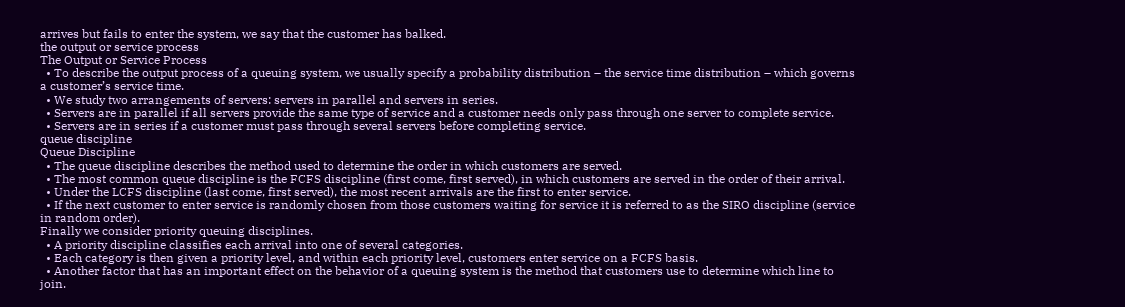arrives but fails to enter the system, we say that the customer has balked.
the output or service process
The Output or Service Process
  • To describe the output process of a queuing system, we usually specify a probability distribution – the service time distribution – which governs a customer’s service time.
  • We study two arrangements of servers: servers in parallel and servers in series.
  • Servers are in parallel if all servers provide the same type of service and a customer needs only pass through one server to complete service.
  • Servers are in series if a customer must pass through several servers before completing service.
queue discipline
Queue Discipline
  • The queue discipline describes the method used to determine the order in which customers are served.
  • The most common queue discipline is the FCFS discipline (first come, first served), in which customers are served in the order of their arrival.
  • Under the LCFS discipline (last come, first served), the most recent arrivals are the first to enter service.
  • If the next customer to enter service is randomly chosen from those customers waiting for service it is referred to as the SIRO discipline (service in random order).
Finally we consider priority queuing disciplines.
  • A priority discipline classifies each arrival into one of several categories.
  • Each category is then given a priority level, and within each priority level, customers enter service on a FCFS basis.
  • Another factor that has an important effect on the behavior of a queuing system is the method that customers use to determine which line to join.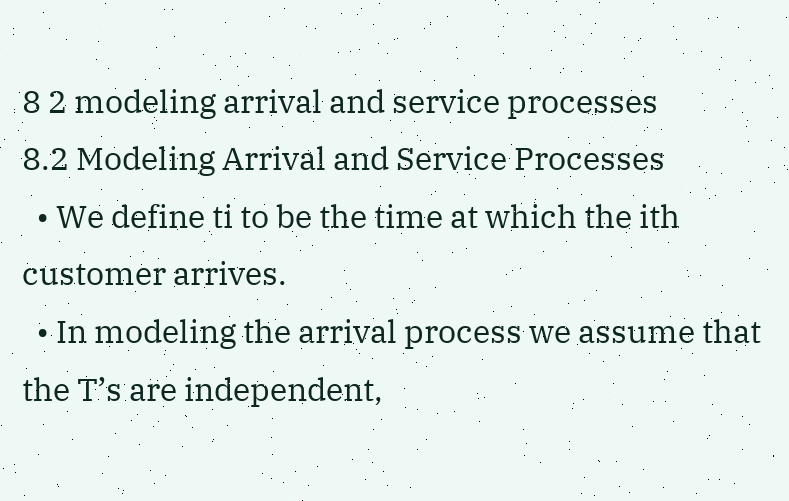8 2 modeling arrival and service processes
8.2 Modeling Arrival and Service Processes
  • We define ti to be the time at which the ith customer arrives.
  • In modeling the arrival process we assume that the T’s are independent,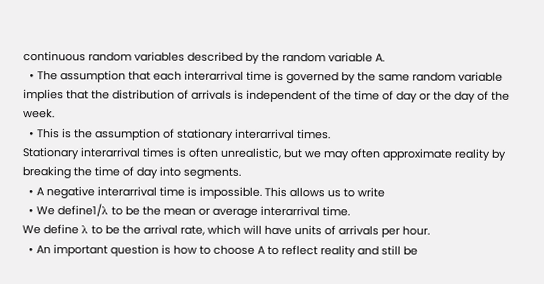continuous random variables described by the random variable A.
  • The assumption that each interarrival time is governed by the same random variable implies that the distribution of arrivals is independent of the time of day or the day of the week.
  • This is the assumption of stationary interarrival times.
Stationary interarrival times is often unrealistic, but we may often approximate reality by breaking the time of day into segments.
  • A negative interarrival time is impossible. This allows us to write
  • We define1/λ to be the mean or average interarrival time.
We define λ to be the arrival rate, which will have units of arrivals per hour.
  • An important question is how to choose A to reflect reality and still be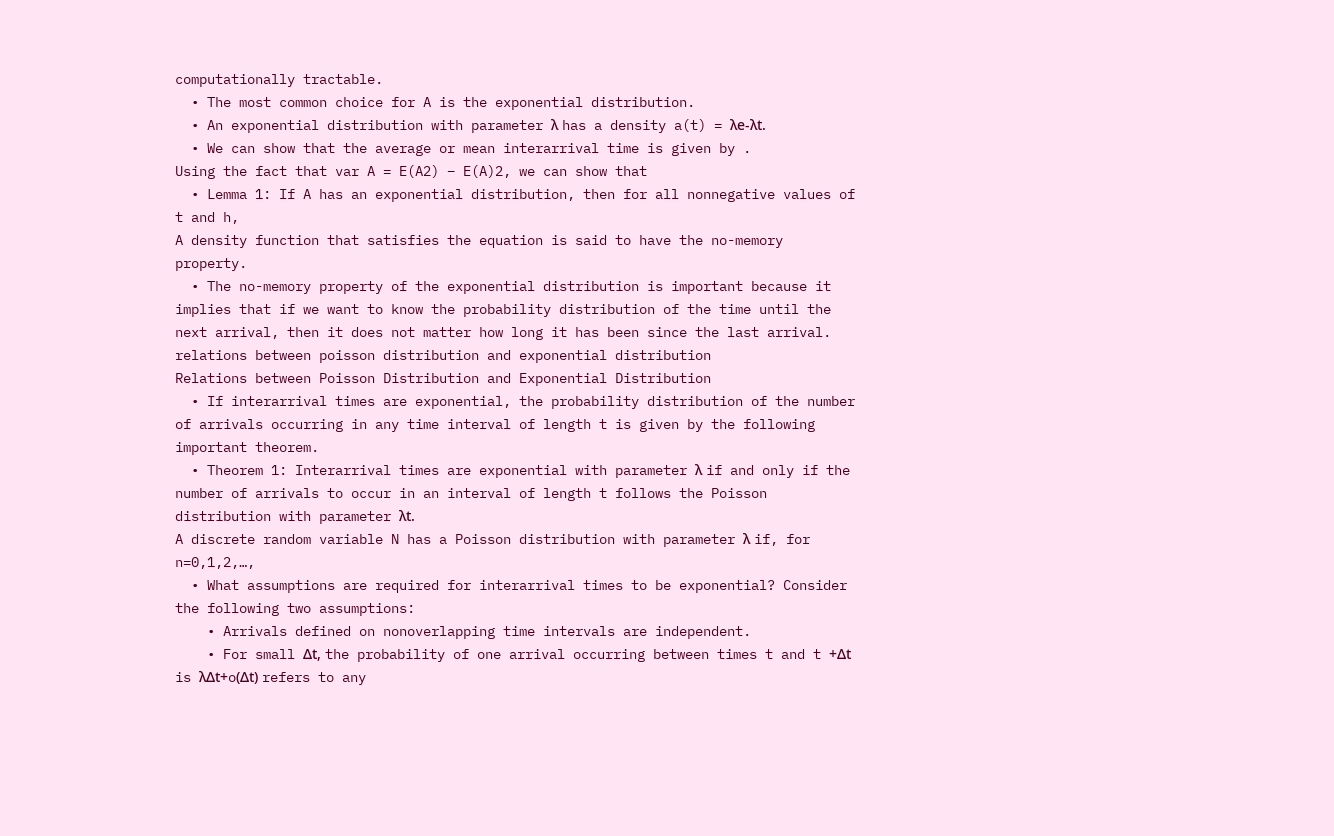computationally tractable.
  • The most common choice for A is the exponential distribution.
  • An exponential distribution with parameter λ has a density a(t) = λe-λt.
  • We can show that the average or mean interarrival time is given by .
Using the fact that var A = E(A2) – E(A)2, we can show that
  • Lemma 1: If A has an exponential distribution, then for all nonnegative values of t and h,
A density function that satisfies the equation is said to have the no-memory property.
  • The no-memory property of the exponential distribution is important because it implies that if we want to know the probability distribution of the time until the next arrival, then it does not matter how long it has been since the last arrival.
relations between poisson distribution and exponential distribution
Relations between Poisson Distribution and Exponential Distribution
  • If interarrival times are exponential, the probability distribution of the number of arrivals occurring in any time interval of length t is given by the following important theorem.
  • Theorem 1: Interarrival times are exponential with parameter λ if and only if the number of arrivals to occur in an interval of length t follows the Poisson distribution with parameter λt.
A discrete random variable N has a Poisson distribution with parameter λ if, for n=0,1,2,…,
  • What assumptions are required for interarrival times to be exponential? Consider the following two assumptions:
    • Arrivals defined on nonoverlapping time intervals are independent.
    • For small Δt, the probability of one arrival occurring between times t and t +Δt is λΔt+o(Δt) refers to any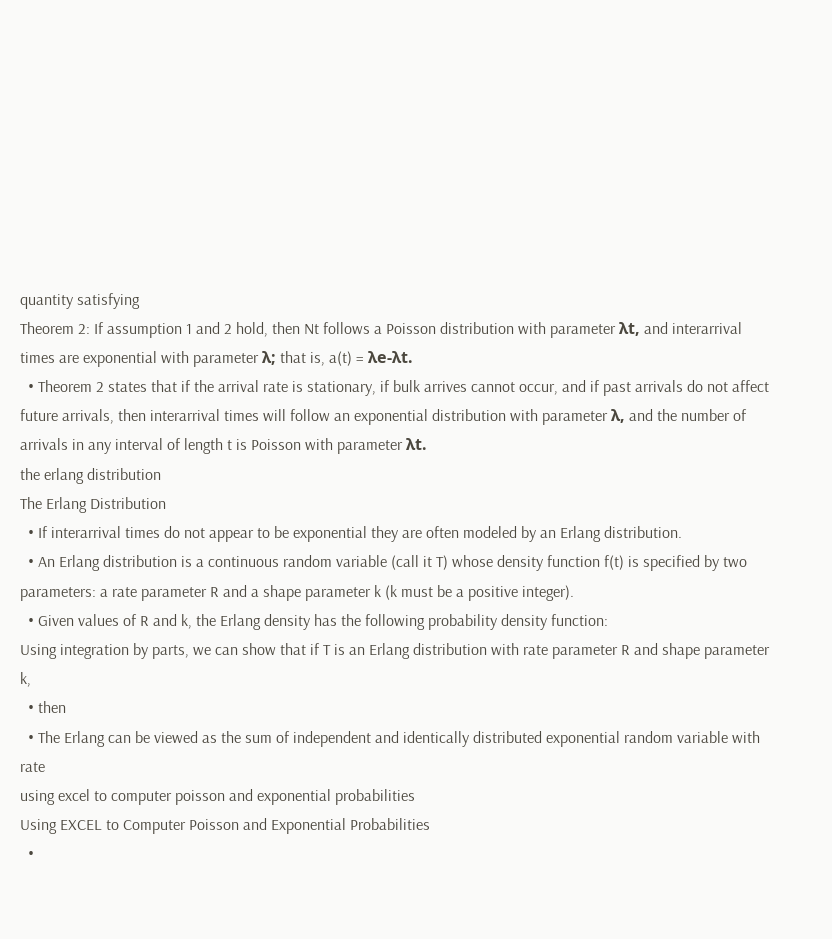quantity satisfying
Theorem 2: If assumption 1 and 2 hold, then Nt follows a Poisson distribution with parameter λt, and interarrival times are exponential with parameter λ; that is, a(t) = λe-λt.
  • Theorem 2 states that if the arrival rate is stationary, if bulk arrives cannot occur, and if past arrivals do not affect future arrivals, then interarrival times will follow an exponential distribution with parameter λ, and the number of arrivals in any interval of length t is Poisson with parameter λt.
the erlang distribution
The Erlang Distribution
  • If interarrival times do not appear to be exponential they are often modeled by an Erlang distribution.
  • An Erlang distribution is a continuous random variable (call it T) whose density function f(t) is specified by two parameters: a rate parameter R and a shape parameter k (k must be a positive integer).
  • Given values of R and k, the Erlang density has the following probability density function:
Using integration by parts, we can show that if T is an Erlang distribution with rate parameter R and shape parameter k,
  • then
  • The Erlang can be viewed as the sum of independent and identically distributed exponential random variable with rate
using excel to computer poisson and exponential probabilities
Using EXCEL to Computer Poisson and Exponential Probabilities
  •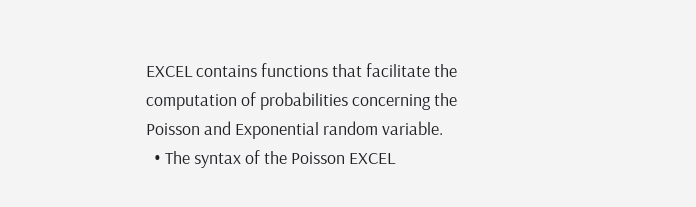EXCEL contains functions that facilitate the computation of probabilities concerning the Poisson and Exponential random variable.
  • The syntax of the Poisson EXCEL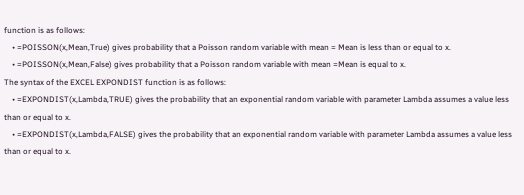function is as follows:
    • =POISSON(x,Mean,True) gives probability that a Poisson random variable with mean = Mean is less than or equal to x.
    • =POISSON(x,Mean,False) gives probability that a Poisson random variable with mean =Mean is equal to x.
The syntax of the EXCEL EXPONDIST function is as follows:
    • =EXPONDIST(x,Lambda,TRUE) gives the probability that an exponential random variable with parameter Lambda assumes a value less than or equal to x.
    • =EXPONDIST(x,Lambda,FALSE) gives the probability that an exponential random variable with parameter Lambda assumes a value less than or equal to x.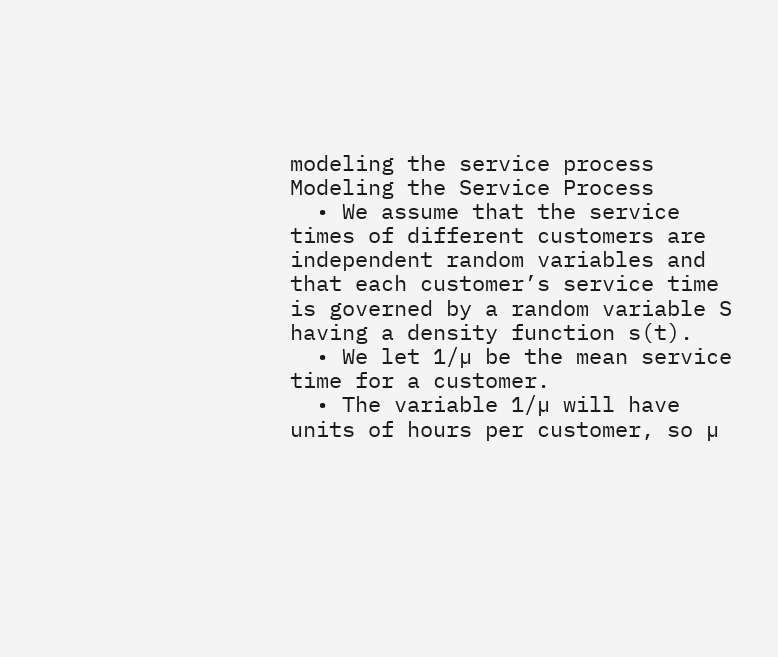modeling the service process
Modeling the Service Process
  • We assume that the service times of different customers are independent random variables and that each customer’s service time is governed by a random variable S having a density function s(t).
  • We let 1/µ be the mean service time for a customer.
  • The variable 1/µ will have units of hours per customer, so µ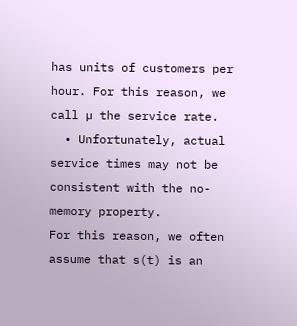has units of customers per hour. For this reason, we call µ the service rate.
  • Unfortunately, actual service times may not be consistent with the no-memory property.
For this reason, we often assume that s(t) is an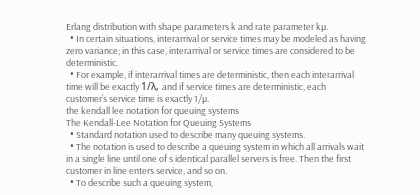Erlang distribution with shape parameters k and rate parameter kµ.
  • In certain situations, interarrival or service times may be modeled as having zero variance; in this case, interarrival or service times are considered to be deterministic.
  • For example, if interarrival times are deterministic, then each interarrival time will be exactly 1/λ, and if service times are deterministic, each customer’s service time is exactly 1/µ.
the kendall lee notation for queuing systems
The Kendall-Lee Notation for Queuing Systems
  • Standard notation used to describe many queuing systems.
  • The notation is used to describe a queuing system in which all arrivals wait in a single line until one of s identical parallel servers is free. Then the first customer in line enters service, and so on.
  • To describe such a queuing system,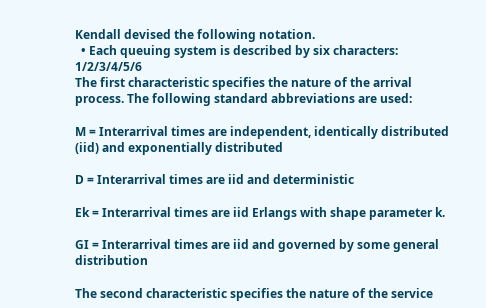Kendall devised the following notation.
  • Each queuing system is described by six characters: 1/2/3/4/5/6
The first characteristic specifies the nature of the arrival process. The following standard abbreviations are used:

M = Interarrival times are independent, identically distributed (iid) and exponentially distributed

D = Interarrival times are iid and deterministic

Ek = Interarrival times are iid Erlangs with shape parameter k.

GI = Interarrival times are iid and governed by some general distribution

The second characteristic specifies the nature of the service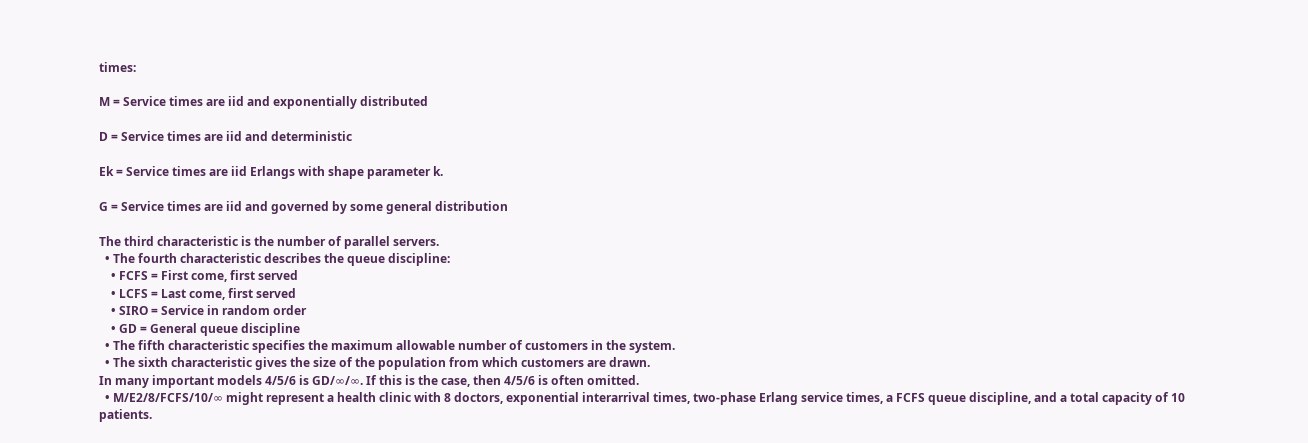times:

M = Service times are iid and exponentially distributed

D = Service times are iid and deterministic

Ek = Service times are iid Erlangs with shape parameter k.

G = Service times are iid and governed by some general distribution

The third characteristic is the number of parallel servers.
  • The fourth characteristic describes the queue discipline:
    • FCFS = First come, first served
    • LCFS = Last come, first served
    • SIRO = Service in random order
    • GD = General queue discipline
  • The fifth characteristic specifies the maximum allowable number of customers in the system.
  • The sixth characteristic gives the size of the population from which customers are drawn.
In many important models 4/5/6 is GD/∞/∞. If this is the case, then 4/5/6 is often omitted.
  • M/E2/8/FCFS/10/∞ might represent a health clinic with 8 doctors, exponential interarrival times, two-phase Erlang service times, a FCFS queue discipline, and a total capacity of 10 patients.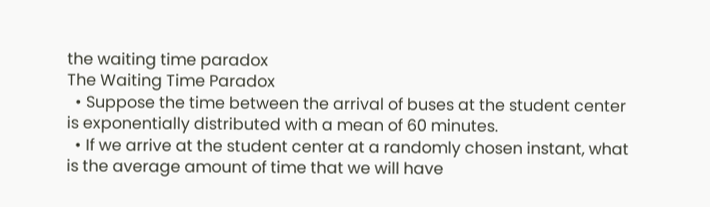the waiting time paradox
The Waiting Time Paradox
  • Suppose the time between the arrival of buses at the student center is exponentially distributed with a mean of 60 minutes.
  • If we arrive at the student center at a randomly chosen instant, what is the average amount of time that we will have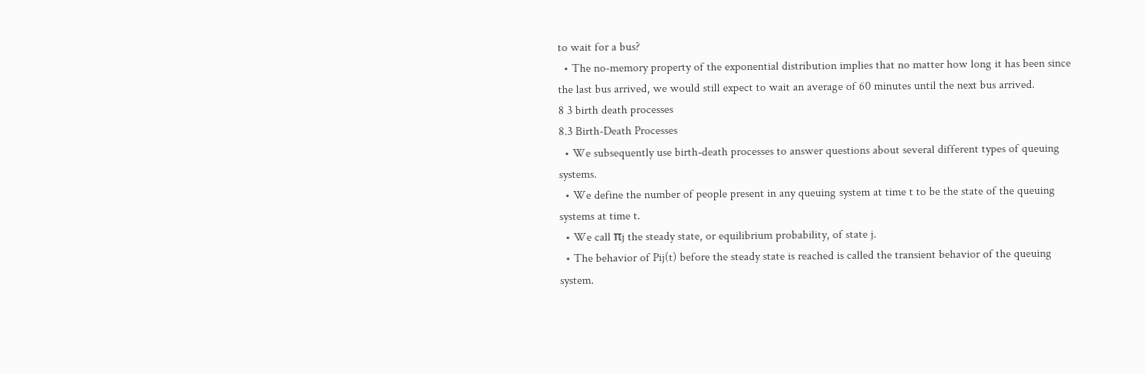to wait for a bus?
  • The no-memory property of the exponential distribution implies that no matter how long it has been since the last bus arrived, we would still expect to wait an average of 60 minutes until the next bus arrived.
8 3 birth death processes
8.3 Birth-Death Processes
  • We subsequently use birth-death processes to answer questions about several different types of queuing systems.
  • We define the number of people present in any queuing system at time t to be the state of the queuing systems at time t.
  • We call πj the steady state, or equilibrium probability, of state j.
  • The behavior of Pij(t) before the steady state is reached is called the transient behavior of the queuing system.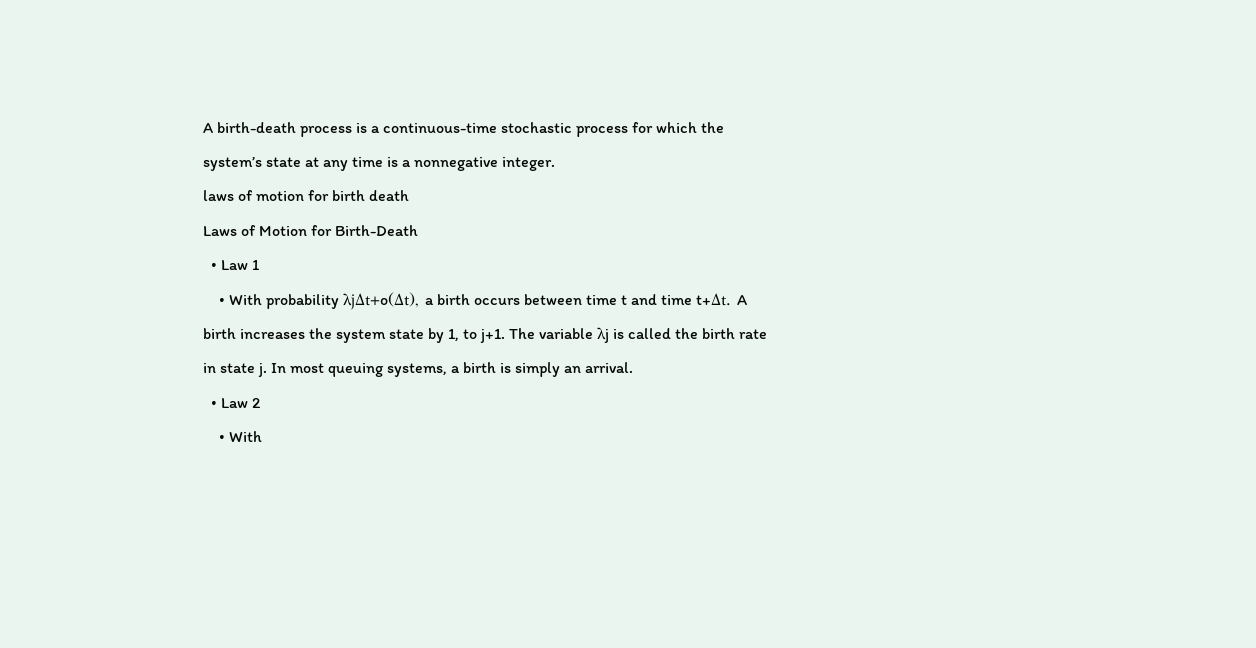A birth-death process is a continuous-time stochastic process for which the system’s state at any time is a nonnegative integer.
laws of motion for birth death
Laws of Motion for Birth-Death
  • Law 1
    • With probability λjΔt+o(Δt), a birth occurs between time t and time t+Δt. A birth increases the system state by 1, to j+1. The variable λj is called the birth rate in state j. In most queuing systems, a birth is simply an arrival.
  • Law 2
    • With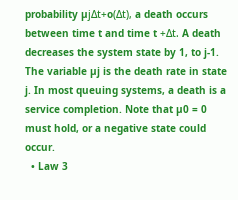probability µjΔt+o(Δt), a death occurs between time t and time t +Δt. A death decreases the system state by 1, to j-1. The variable µj is the death rate in state j. In most queuing systems, a death is a service completion. Note that µ0 = 0 must hold, or a negative state could occur.
  • Law 3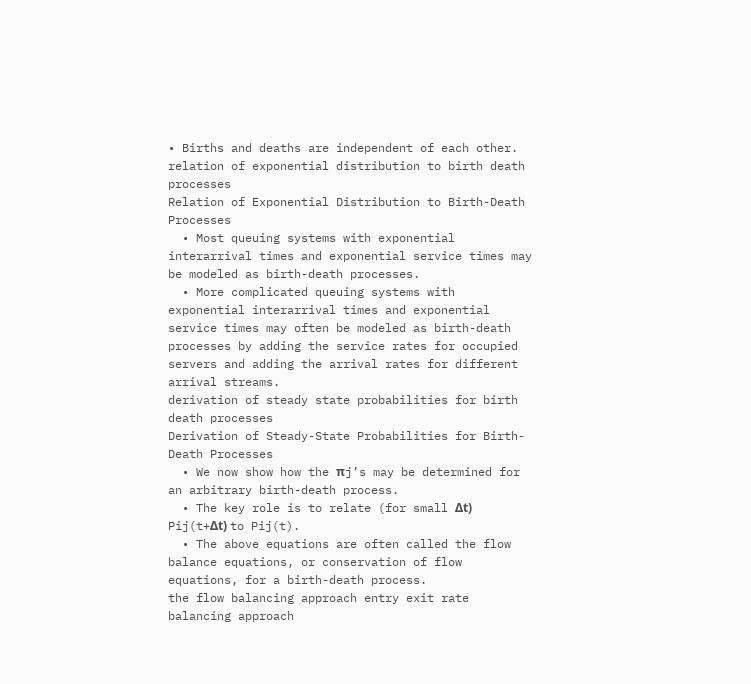• Births and deaths are independent of each other.
relation of exponential distribution to birth death processes
Relation of Exponential Distribution to Birth-Death Processes
  • Most queuing systems with exponential interarrival times and exponential service times may be modeled as birth-death processes.
  • More complicated queuing systems with exponential interarrival times and exponential service times may often be modeled as birth-death processes by adding the service rates for occupied servers and adding the arrival rates for different arrival streams.
derivation of steady state probabilities for birth death processes
Derivation of Steady-State Probabilities for Birth-Death Processes
  • We now show how the πj’s may be determined for an arbitrary birth-death process.
  • The key role is to relate (for small Δt) Pij(t+Δt) to Pij(t).
  • The above equations are often called the flow balance equations, or conservation of flow equations, for a birth-death process.
the flow balancing approach entry exit rate balancing approach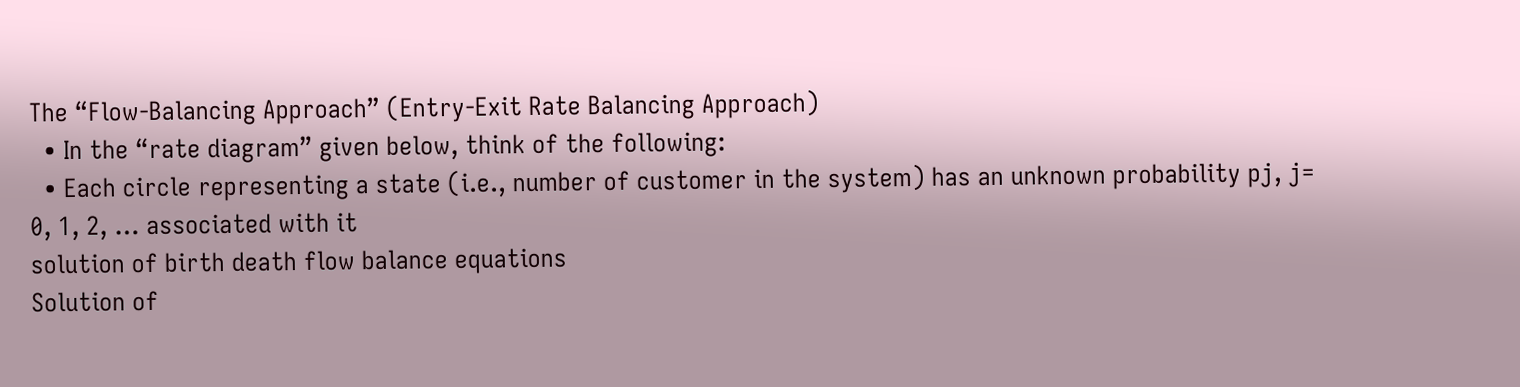The “Flow-Balancing Approach” (Entry-Exit Rate Balancing Approach)
  • In the “rate diagram” given below, think of the following:
  • Each circle representing a state (i.e., number of customer in the system) has an unknown probability pj, j= 0, 1, 2, … associated with it
solution of birth death flow balance equations
Solution of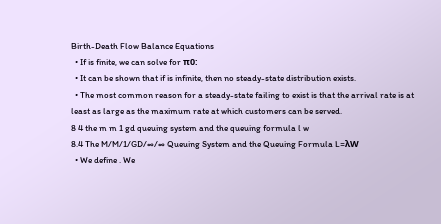Birth-Death Flow Balance Equations
  • If is finite, we can solve for π0:
  • It can be shown that if is infinite, then no steady-state distribution exists.
  • The most common reason for a steady-state failing to exist is that the arrival rate is at least as large as the maximum rate at which customers can be served.
8 4 the m m 1 gd queuing system and the queuing formula l w
8.4 The M/M/1/GD/∞/∞ Queuing System and the Queuing Formula L=λW
  • We define . We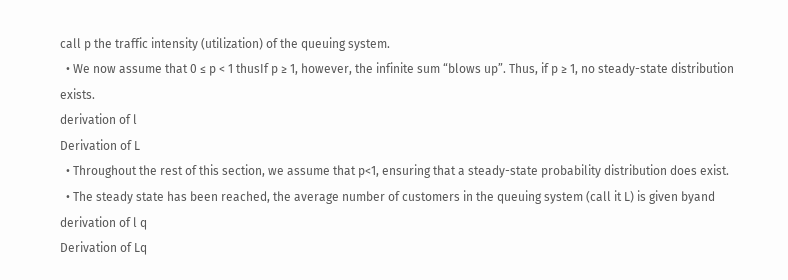call p the traffic intensity (utilization) of the queuing system.
  • We now assume that 0 ≤ p < 1 thusIf p ≥ 1, however, the infinite sum “blows up”. Thus, if p ≥ 1, no steady-state distribution exists.
derivation of l
Derivation of L
  • Throughout the rest of this section, we assume that p<1, ensuring that a steady-state probability distribution does exist.
  • The steady state has been reached, the average number of customers in the queuing system (call it L) is given byand
derivation of l q
Derivation of Lq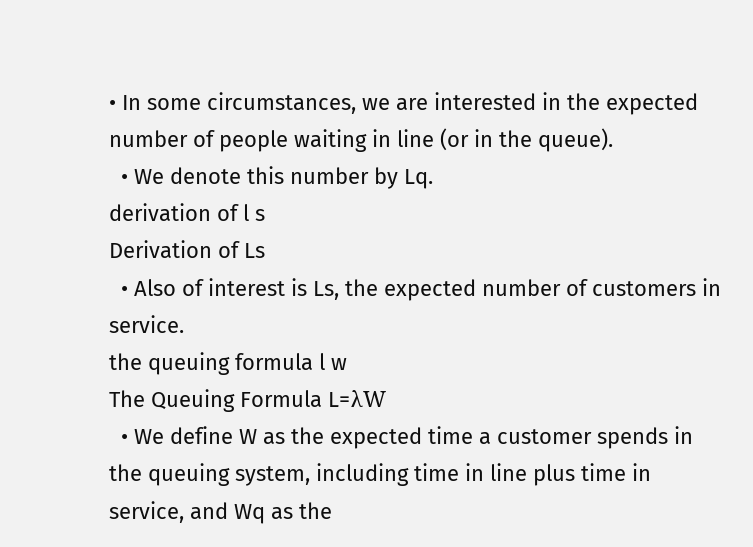• In some circumstances, we are interested in the expected number of people waiting in line (or in the queue).
  • We denote this number by Lq.
derivation of l s
Derivation of Ls
  • Also of interest is Ls, the expected number of customers in service.
the queuing formula l w
The Queuing Formula L=λW
  • We define W as the expected time a customer spends in the queuing system, including time in line plus time in service, and Wq as the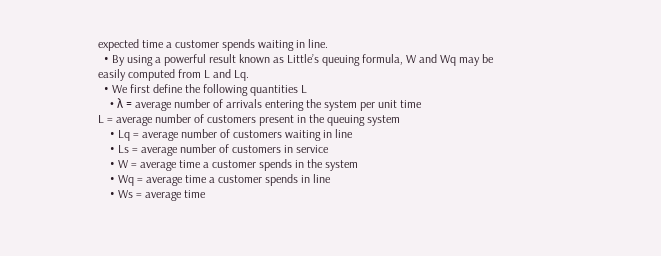expected time a customer spends waiting in line.
  • By using a powerful result known as Little’s queuing formula, W and Wq may be easily computed from L and Lq.
  • We first define the following quantities L
    • λ = average number of arrivals entering the system per unit time
L = average number of customers present in the queuing system
    • Lq = average number of customers waiting in line
    • Ls = average number of customers in service
    • W = average time a customer spends in the system
    • Wq = average time a customer spends in line
    • Ws = average time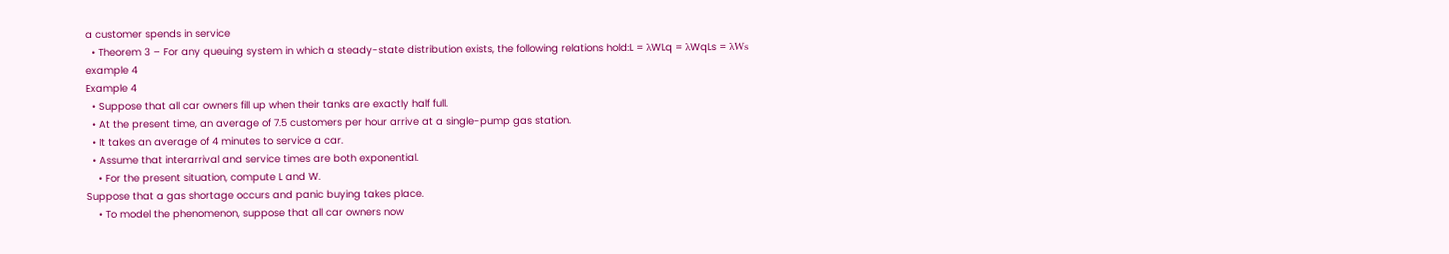a customer spends in service
  • Theorem 3 – For any queuing system in which a steady-state distribution exists, the following relations hold:L = λWLq = λWqLs = λWs
example 4
Example 4
  • Suppose that all car owners fill up when their tanks are exactly half full.
  • At the present time, an average of 7.5 customers per hour arrive at a single-pump gas station.
  • It takes an average of 4 minutes to service a car.
  • Assume that interarrival and service times are both exponential.
    • For the present situation, compute L and W.
Suppose that a gas shortage occurs and panic buying takes place.
    • To model the phenomenon, suppose that all car owners now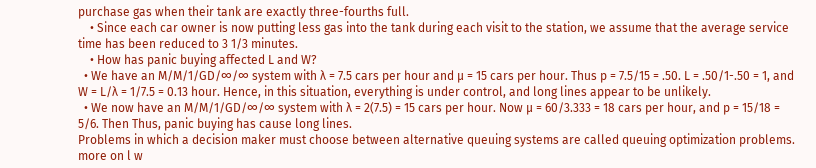purchase gas when their tank are exactly three-fourths full.
    • Since each car owner is now putting less gas into the tank during each visit to the station, we assume that the average service time has been reduced to 3 1/3 minutes.
    • How has panic buying affected L and W?
  • We have an M/M/1/GD/∞/∞ system with λ = 7.5 cars per hour and µ = 15 cars per hour. Thus p = 7.5/15 = .50. L = .50/1-.50 = 1, and W = L/λ = 1/7.5 = 0.13 hour. Hence, in this situation, everything is under control, and long lines appear to be unlikely.
  • We now have an M/M/1/GD/∞/∞ system with λ = 2(7.5) = 15 cars per hour. Now µ = 60/3.333 = 18 cars per hour, and p = 15/18 = 5/6. Then Thus, panic buying has cause long lines.
Problems in which a decision maker must choose between alternative queuing systems are called queuing optimization problems.
more on l w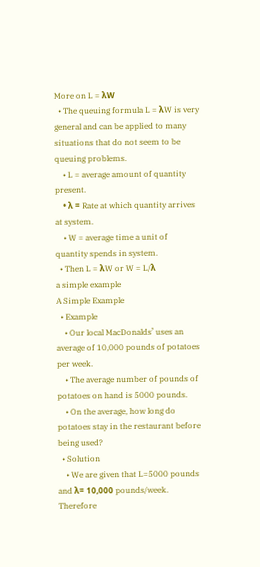More on L = λW
  • The queuing formula L = λW is very general and can be applied to many situations that do not seem to be queuing problems.
    • L = average amount of quantity present.
    • λ = Rate at which quantity arrives at system.
    • W = average time a unit of quantity spends in system.
  • Then L = λW or W = L/λ
a simple example
A Simple Example
  • Example
    • Our local MacDonalds’ uses an average of 10,000 pounds of potatoes per week.
    • The average number of pounds of potatoes on hand is 5000 pounds.
    • On the average, how long do potatoes stay in the restaurant before being used?
  • Solution
    • We are given that L=5000 pounds and λ= 10,000 pounds/week. Therefore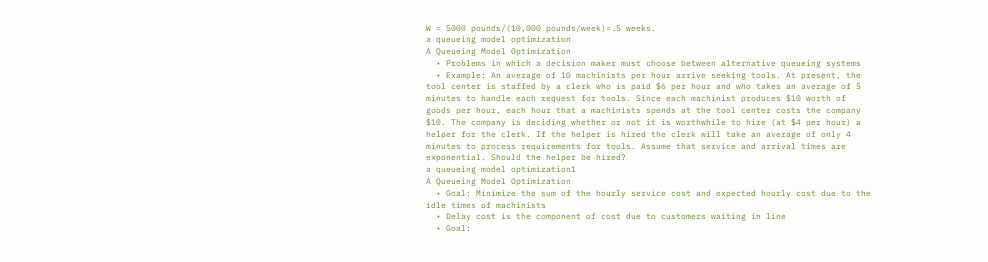W = 5000 pounds/(10,000 pounds/week)=.5 weeks.
a queueing model optimization
A Queueing Model Optimization
  • Problems in which a decision maker must choose between alternative queueing systems
  • Example: An average of 10 machinists per hour arrive seeking tools. At present, the tool center is staffed by a clerk who is paid $6 per hour and who takes an average of 5 minutes to handle each request for tools. Since each machinist produces $10 worth of goods per hour, each hour that a machinists spends at the tool center costs the company $10. The company is deciding whether or not it is worthwhile to hire (at $4 per hour) a helper for the clerk. If the helper is hired the clerk will take an average of only 4 minutes to process requirements for tools. Assume that service and arrival times are exponential. Should the helper be hired?
a queueing model optimization1
A Queueing Model Optimization
  • Goal: Minimize the sum of the hourly service cost and expected hourly cost due to the idle times of machinists
  • Delay cost is the component of cost due to customers waiting in line
  • Goal: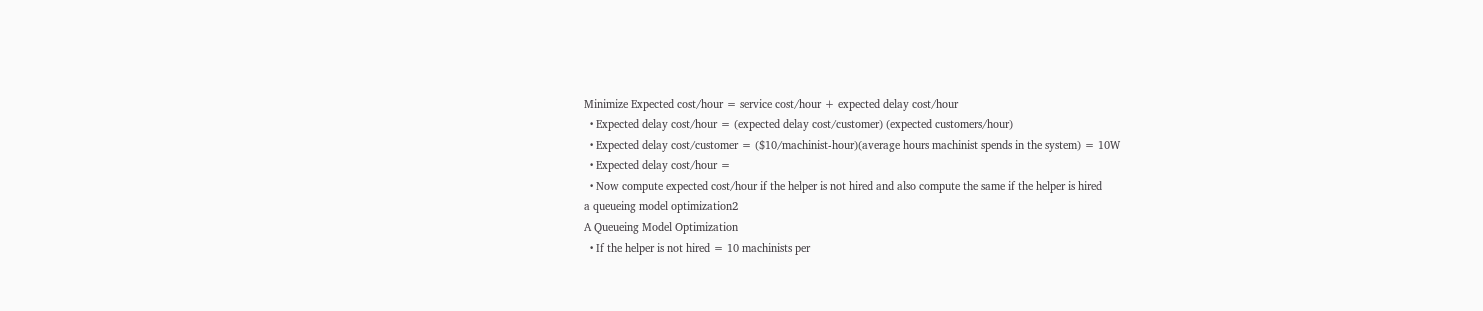Minimize Expected cost/hour = service cost/hour + expected delay cost/hour
  • Expected delay cost/hour = (expected delay cost/customer) (expected customers/hour)
  • Expected delay cost/customer = ($10/machinist-hour)(average hours machinist spends in the system) = 10W
  • Expected delay cost/hour =
  • Now compute expected cost/hour if the helper is not hired and also compute the same if the helper is hired
a queueing model optimization2
A Queueing Model Optimization
  • If the helper is not hired = 10 machinists per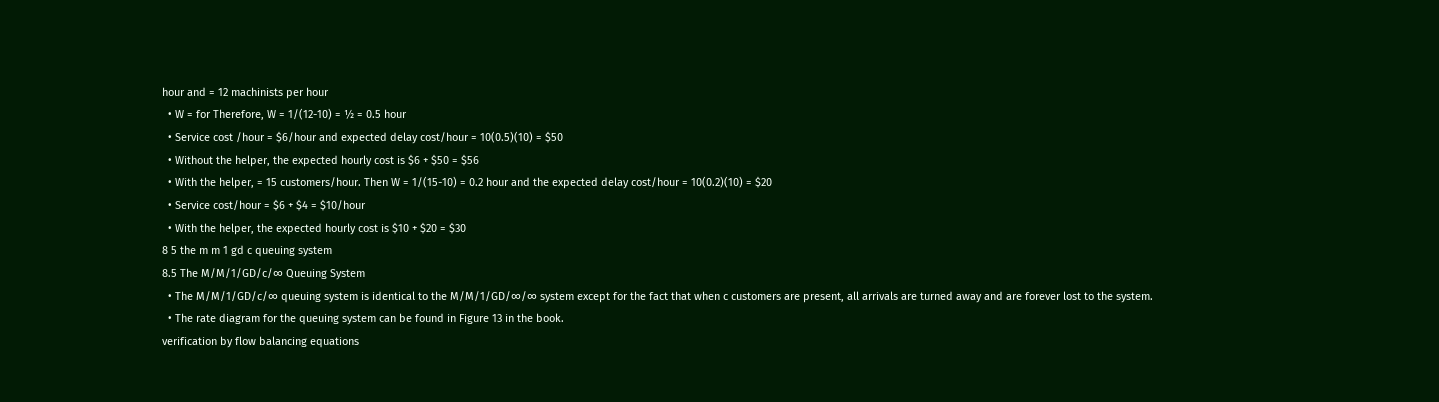hour and = 12 machinists per hour
  • W = for Therefore, W = 1/(12-10) = ½ = 0.5 hour
  • Service cost /hour = $6/hour and expected delay cost/hour = 10(0.5)(10) = $50
  • Without the helper, the expected hourly cost is $6 + $50 = $56
  • With the helper, = 15 customers/hour. Then W = 1/(15-10) = 0.2 hour and the expected delay cost/hour = 10(0.2)(10) = $20
  • Service cost/hour = $6 + $4 = $10/hour
  • With the helper, the expected hourly cost is $10 + $20 = $30
8 5 the m m 1 gd c queuing system
8.5 The M/M/1/GD/c/∞ Queuing System
  • The M/M/1/GD/c/∞ queuing system is identical to the M/M/1/GD/∞/∞ system except for the fact that when c customers are present, all arrivals are turned away and are forever lost to the system.
  • The rate diagram for the queuing system can be found in Figure 13 in the book.
verification by flow balancing equations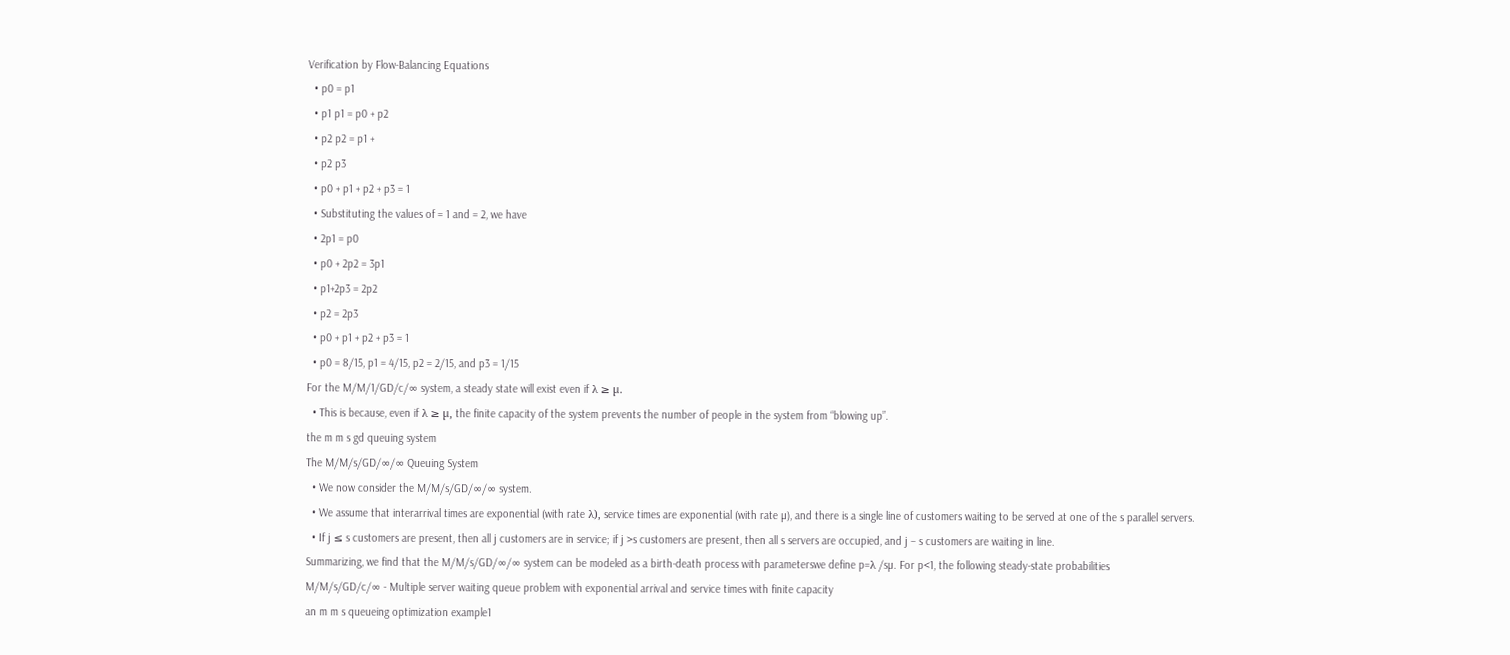Verification by Flow-Balancing Equations
  • p0 = p1
  • p1 p1 = p0 + p2
  • p2 p2 = p1 +
  • p2 p3
  • p0 + p1 + p2 + p3 = 1
  • Substituting the values of = 1 and = 2, we have
  • 2p1 = p0
  • p0 + 2p2 = 3p1
  • p1+2p3 = 2p2
  • p2 = 2p3
  • p0 + p1 + p2 + p3 = 1
  • p0 = 8/15, p1 = 4/15, p2 = 2/15, and p3 = 1/15
For the M/M/1/GD/c/∞ system, a steady state will exist even if λ ≥ µ.
  • This is because, even if λ ≥ µ, the finite capacity of the system prevents the number of people in the system from “blowing up”.
the m m s gd queuing system
The M/M/s/GD/∞/∞ Queuing System
  • We now consider the M/M/s/GD/∞/∞ system.
  • We assume that interarrival times are exponential (with rate λ), service times are exponential (with rate µ), and there is a single line of customers waiting to be served at one of the s parallel servers.
  • If j ≤ s customers are present, then all j customers are in service; if j >s customers are present, then all s servers are occupied, and j – s customers are waiting in line.
Summarizing, we find that the M/M/s/GD/∞/∞ system can be modeled as a birth-death process with parameterswe define p=λ /sµ. For p<1, the following steady-state probabilities
M/M/s/GD/c/∞ - Multiple server waiting queue problem with exponential arrival and service times with finite capacity
an m m s queueing optimization example1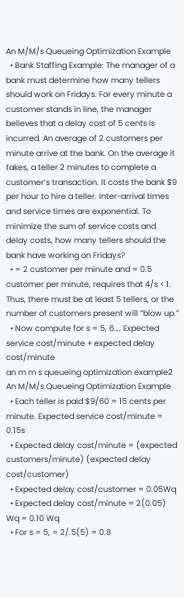An M/M/s Queueing Optimization Example
  • Bank Staffing Example: The manager of a bank must determine how many tellers should work on Fridays. For every minute a customer stands in line, the manager believes that a delay cost of 5 cents is incurred. An average of 2 customers per minute arrive at the bank. On the average it takes, a teller 2 minutes to complete a customer’s transaction. It costs the bank $9 per hour to hire a teller. Inter-arrival times and service times are exponential. To minimize the sum of service costs and delay costs, how many tellers should the bank have working on Fridays?
  • = 2 customer per minute and = 0.5 customer per minute, requires that 4/s < 1. Thus, there must be at least 5 tellers, or the number of customers present will “blow up.”
  • Now compute for s = 5, 6…. Expected service cost/minute + expected delay cost/minute
an m m s queueing optimization example2
An M/M/s Queueing Optimization Example
  • Each teller is paid $9/60 = 15 cents per minute. Expected service cost/minute = 0.15s
  • Expected delay cost/minute = (expected customers/minute) (expected delay cost/customer)
  • Expected delay cost/customer = 0.05Wq
  • Expected delay cost/minute = 2(0.05) Wq = 0.10 Wq
  • For s = 5, = 2/.5(5) = 0.8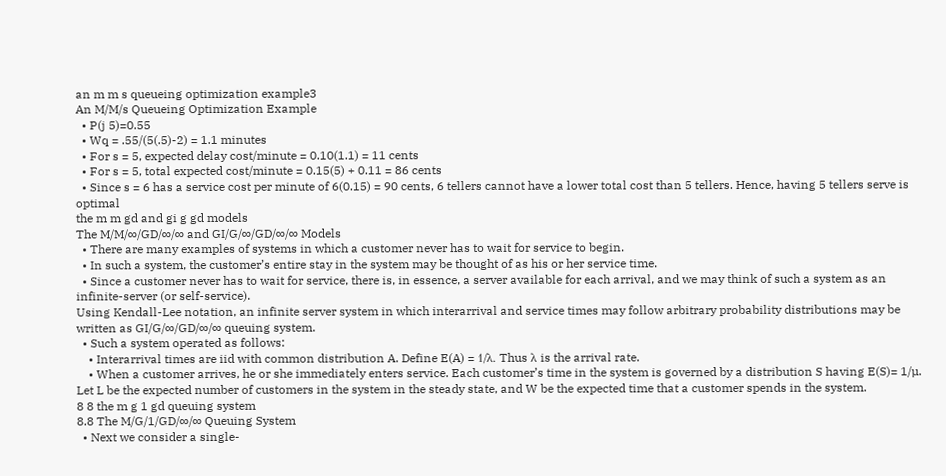an m m s queueing optimization example3
An M/M/s Queueing Optimization Example
  • P(j 5)=0.55
  • Wq = .55/(5(.5)-2) = 1.1 minutes
  • For s = 5, expected delay cost/minute = 0.10(1.1) = 11 cents
  • For s = 5, total expected cost/minute = 0.15(5) + 0.11 = 86 cents
  • Since s = 6 has a service cost per minute of 6(0.15) = 90 cents, 6 tellers cannot have a lower total cost than 5 tellers. Hence, having 5 tellers serve is optimal
the m m gd and gi g gd models
The M/M/∞/GD/∞/∞ and GI/G/∞/GD/∞/∞ Models
  • There are many examples of systems in which a customer never has to wait for service to begin.
  • In such a system, the customer’s entire stay in the system may be thought of as his or her service time.
  • Since a customer never has to wait for service, there is, in essence, a server available for each arrival, and we may think of such a system as an infinite-server (or self-service).
Using Kendall-Lee notation, an infinite server system in which interarrival and service times may follow arbitrary probability distributions may be written as GI/G/∞/GD/∞/∞ queuing system.
  • Such a system operated as follows:
    • Interarrival times are iid with common distribution A. Define E(A) = 1/λ. Thus λ is the arrival rate.
    • When a customer arrives, he or she immediately enters service. Each customer’s time in the system is governed by a distribution S having E(S)= 1/µ.
Let L be the expected number of customers in the system in the steady state, and W be the expected time that a customer spends in the system.
8 8 the m g 1 gd queuing system
8.8 The M/G/1/GD/∞/∞ Queuing System
  • Next we consider a single-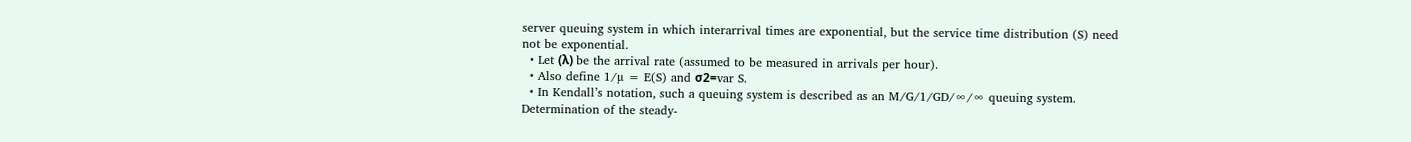server queuing system in which interarrival times are exponential, but the service time distribution (S) need not be exponential.
  • Let (λ) be the arrival rate (assumed to be measured in arrivals per hour).
  • Also define 1/µ = E(S) and σ2=var S.
  • In Kendall’s notation, such a queuing system is described as an M/G/1/GD/∞/∞ queuing system.
Determination of the steady-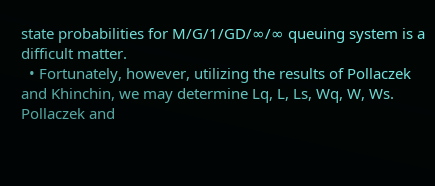state probabilities for M/G/1/GD/∞/∞ queuing system is a difficult matter.
  • Fortunately, however, utilizing the results of Pollaczek and Khinchin, we may determine Lq, L, Ls, Wq, W, Ws.
Pollaczek and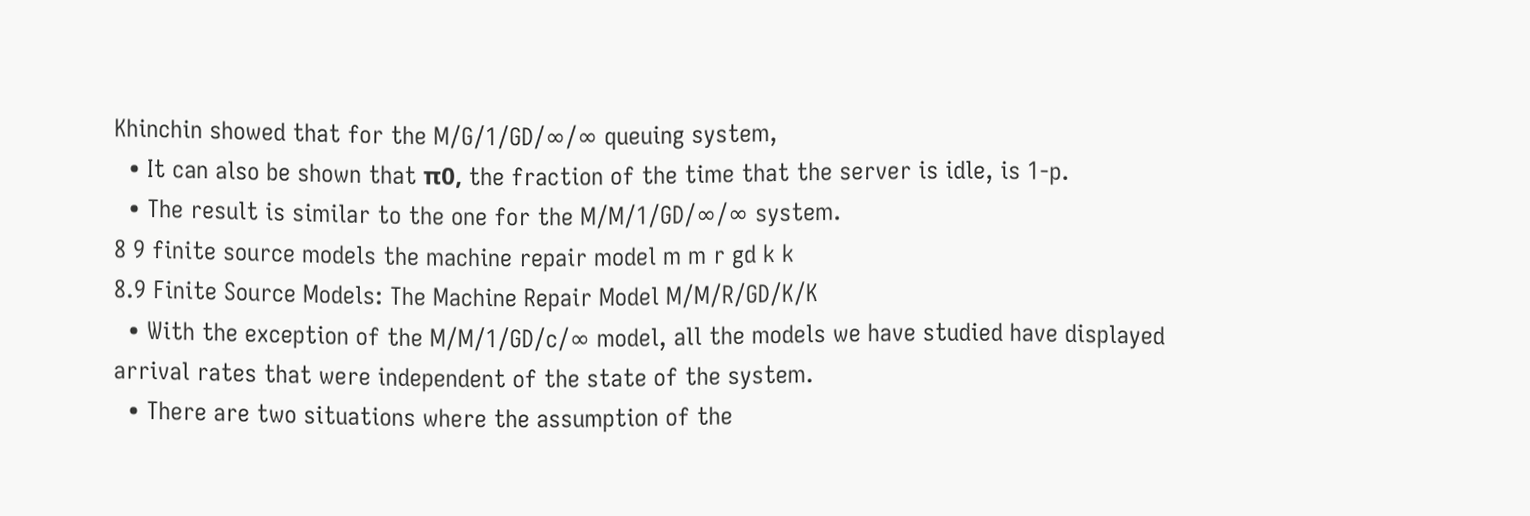Khinchin showed that for the M/G/1/GD/∞/∞ queuing system,
  • It can also be shown that π0, the fraction of the time that the server is idle, is 1-p.
  • The result is similar to the one for the M/M/1/GD/∞/∞ system.
8 9 finite source models the machine repair model m m r gd k k
8.9 Finite Source Models: The Machine Repair Model M/M/R/GD/K/K
  • With the exception of the M/M/1/GD/c/∞ model, all the models we have studied have displayed arrival rates that were independent of the state of the system.
  • There are two situations where the assumption of the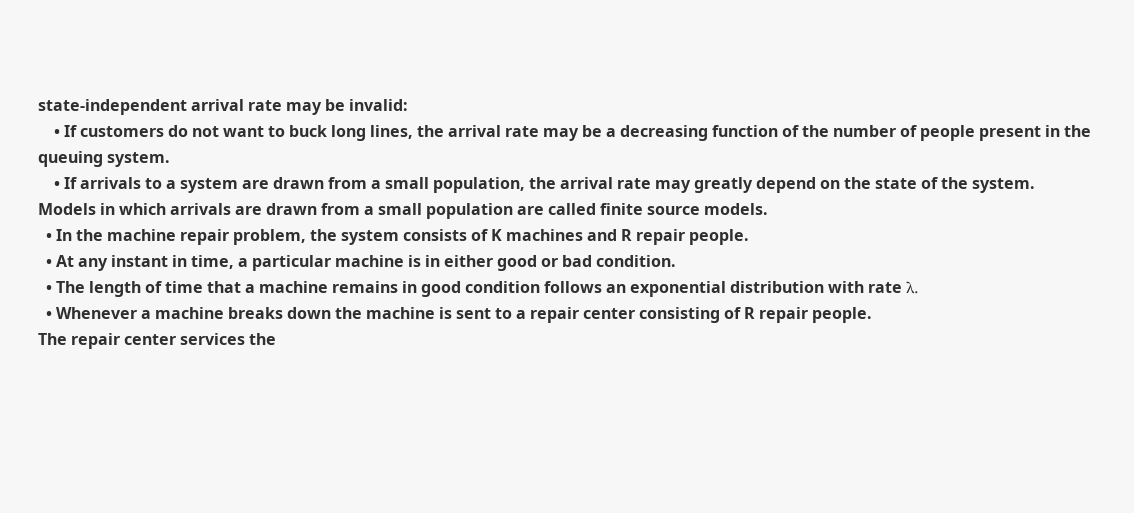state-independent arrival rate may be invalid:
    • If customers do not want to buck long lines, the arrival rate may be a decreasing function of the number of people present in the queuing system.
    • If arrivals to a system are drawn from a small population, the arrival rate may greatly depend on the state of the system.
Models in which arrivals are drawn from a small population are called finite source models.
  • In the machine repair problem, the system consists of K machines and R repair people.
  • At any instant in time, a particular machine is in either good or bad condition.
  • The length of time that a machine remains in good condition follows an exponential distribution with rate λ.
  • Whenever a machine breaks down the machine is sent to a repair center consisting of R repair people.
The repair center services the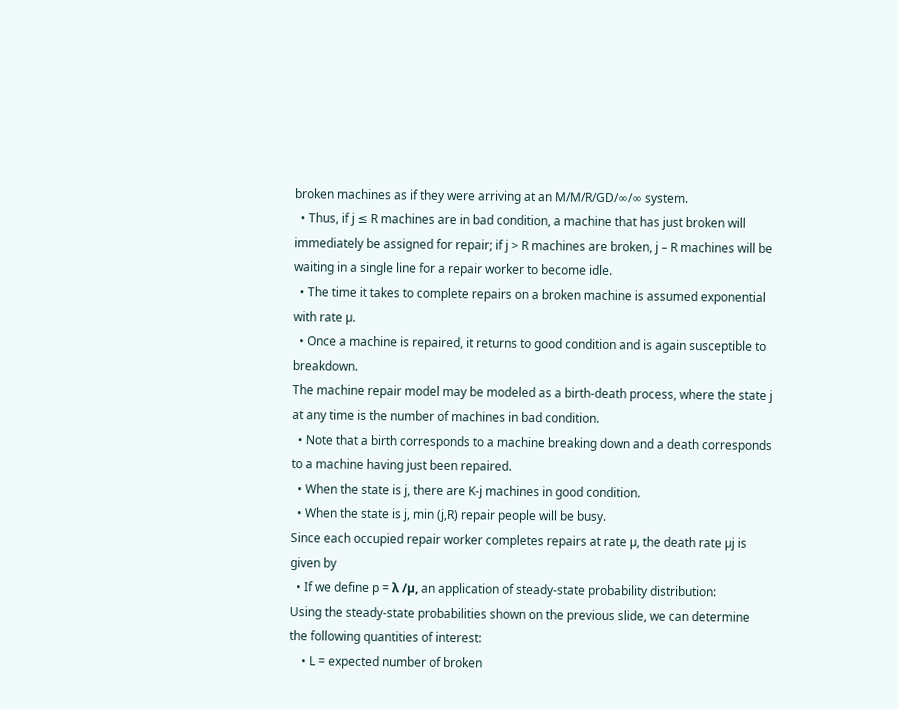broken machines as if they were arriving at an M/M/R/GD/∞/∞ system.
  • Thus, if j ≤ R machines are in bad condition, a machine that has just broken will immediately be assigned for repair; if j > R machines are broken, j – R machines will be waiting in a single line for a repair worker to become idle.
  • The time it takes to complete repairs on a broken machine is assumed exponential with rate µ.
  • Once a machine is repaired, it returns to good condition and is again susceptible to breakdown.
The machine repair model may be modeled as a birth-death process, where the state j at any time is the number of machines in bad condition.
  • Note that a birth corresponds to a machine breaking down and a death corresponds to a machine having just been repaired.
  • When the state is j, there are K-j machines in good condition.
  • When the state is j, min (j,R) repair people will be busy.
Since each occupied repair worker completes repairs at rate µ, the death rate µj is given by
  • If we define p = λ /µ, an application of steady-state probability distribution:
Using the steady-state probabilities shown on the previous slide, we can determine the following quantities of interest:
    • L = expected number of broken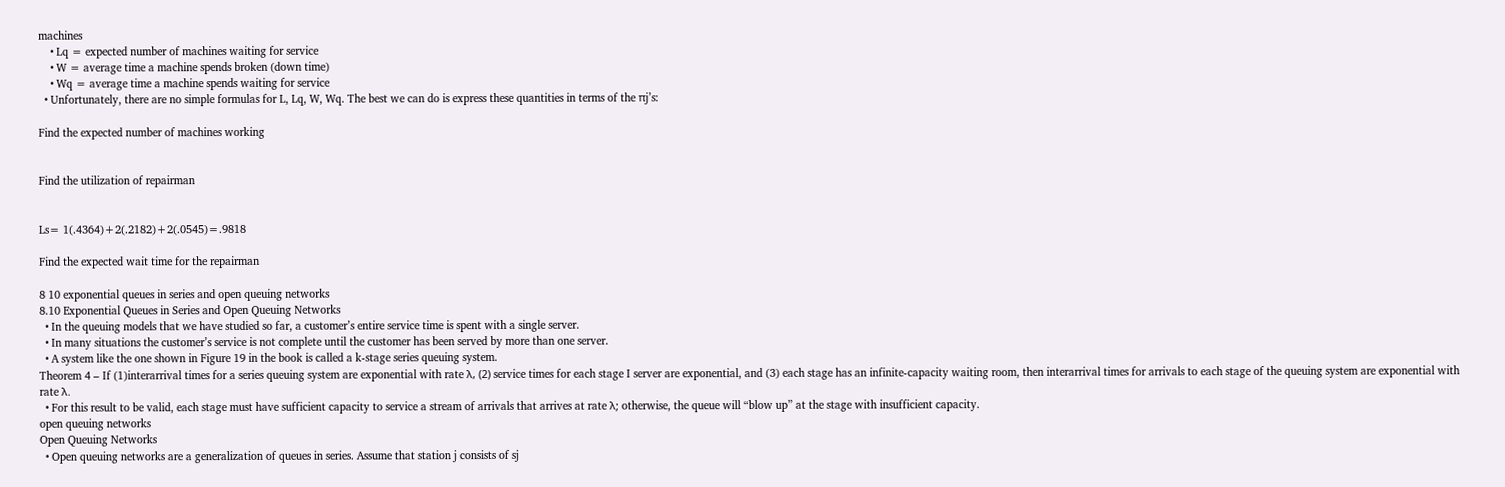machines
    • Lq = expected number of machines waiting for service
    • W = average time a machine spends broken (down time)
    • Wq = average time a machine spends waiting for service
  • Unfortunately, there are no simple formulas for L, Lq, W, Wq. The best we can do is express these quantities in terms of the πj’s:

Find the expected number of machines working


Find the utilization of repairman


Ls= 1(.4364)+2(.2182)+2(.0545)=.9818

Find the expected wait time for the repairman

8 10 exponential queues in series and open queuing networks
8.10 Exponential Queues in Series and Open Queuing Networks
  • In the queuing models that we have studied so far, a customer’s entire service time is spent with a single server.
  • In many situations the customer’s service is not complete until the customer has been served by more than one server.
  • A system like the one shown in Figure 19 in the book is called a k-stage series queuing system.
Theorem 4 – If (1)interarrival times for a series queuing system are exponential with rate λ, (2) service times for each stage I server are exponential, and (3) each stage has an infinite-capacity waiting room, then interarrival times for arrivals to each stage of the queuing system are exponential with rate λ.
  • For this result to be valid, each stage must have sufficient capacity to service a stream of arrivals that arrives at rate λ; otherwise, the queue will “blow up” at the stage with insufficient capacity.
open queuing networks
Open Queuing Networks
  • Open queuing networks are a generalization of queues in series. Assume that station j consists of sj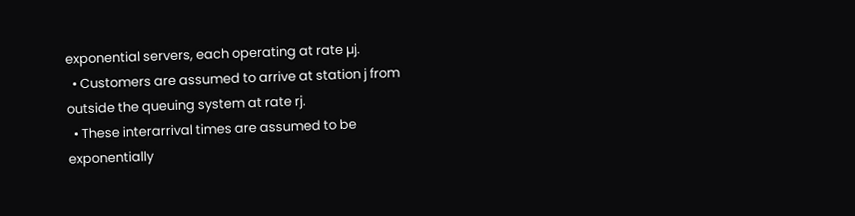exponential servers, each operating at rate µj.
  • Customers are assumed to arrive at station j from outside the queuing system at rate rj.
  • These interarrival times are assumed to be exponentially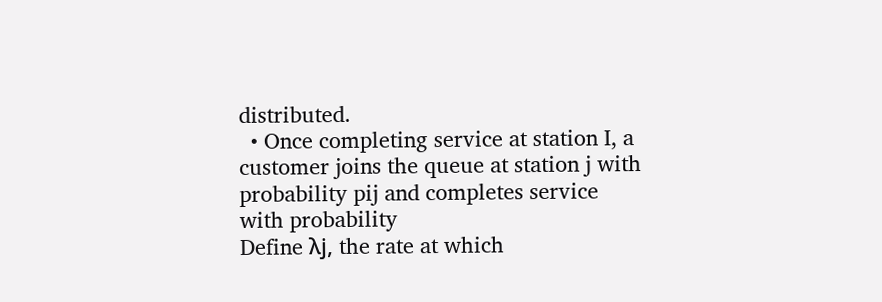distributed.
  • Once completing service at station I, a customer joins the queue at station j with probability pij and completes service with probability
Define λj, the rate at which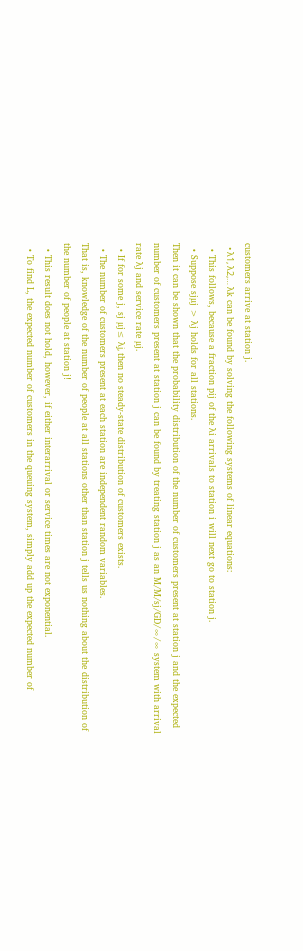customers arrive at station j.
  • λ1, λ2,… λk can be found by solving the following systems of linear equations:
  • This follows, because a fraction pij of the λi arrivals to station i will next go to station j.
  • Suppose sjµj > λj holds for all stations.
Then it can be shown that the probability distribution of the number of customers present at station j and the expected number of customers present at station j can be found by treating station j as an M/M/sj/GD/∞/∞ system with arrival rate λj and service rate µj.
  • If for some j, sj µj≤ λj, then no steady-state distribution of customers exists.
  • The number of customers present at each station are independent random variables.
That is, knowledge of the number of people at all stations other than station j tells us nothing about the distribution of the number of people at station j!
  • This result does not hold, however, if either interarrival or service times are not exponential.
  • To find L, the expected number of customers in the queuing system, simply add up the expected number of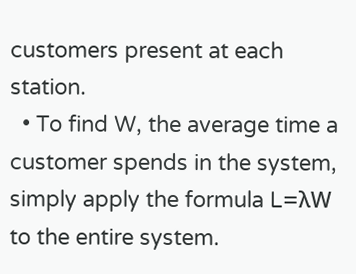customers present at each station.
  • To find W, the average time a customer spends in the system, simply apply the formula L=λW to the entire system.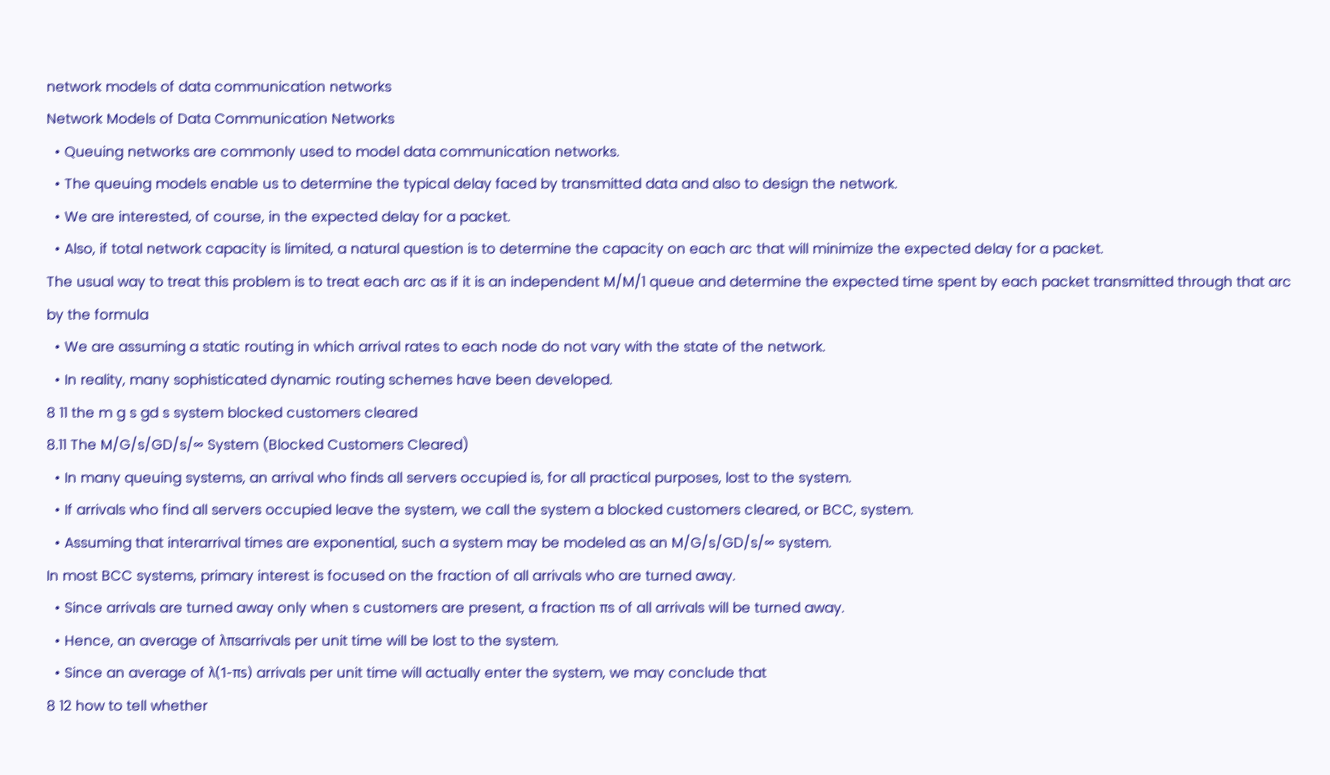network models of data communication networks
Network Models of Data Communication Networks
  • Queuing networks are commonly used to model data communication networks.
  • The queuing models enable us to determine the typical delay faced by transmitted data and also to design the network.
  • We are interested, of course, in the expected delay for a packet.
  • Also, if total network capacity is limited, a natural question is to determine the capacity on each arc that will minimize the expected delay for a packet.
The usual way to treat this problem is to treat each arc as if it is an independent M/M/1 queue and determine the expected time spent by each packet transmitted through that arc by the formula
  • We are assuming a static routing in which arrival rates to each node do not vary with the state of the network.
  • In reality, many sophisticated dynamic routing schemes have been developed.
8 11 the m g s gd s system blocked customers cleared
8.11 The M/G/s/GD/s/∞ System (Blocked Customers Cleared)
  • In many queuing systems, an arrival who finds all servers occupied is, for all practical purposes, lost to the system.
  • If arrivals who find all servers occupied leave the system, we call the system a blocked customers cleared, or BCC, system.
  • Assuming that interarrival times are exponential, such a system may be modeled as an M/G/s/GD/s/∞ system.
In most BCC systems, primary interest is focused on the fraction of all arrivals who are turned away.
  • Since arrivals are turned away only when s customers are present, a fraction πs of all arrivals will be turned away.
  • Hence, an average of λπsarrivals per unit time will be lost to the system.
  • Since an average of λ(1-πs) arrivals per unit time will actually enter the system, we may conclude that
8 12 how to tell whether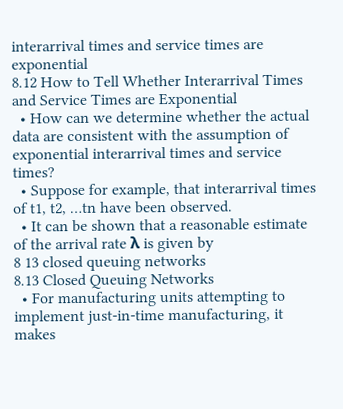interarrival times and service times are exponential
8.12 How to Tell Whether Interarrival Times and Service Times are Exponential
  • How can we determine whether the actual data are consistent with the assumption of exponential interarrival times and service times?
  • Suppose for example, that interarrival times of t1, t2, …tn have been observed.
  • It can be shown that a reasonable estimate of the arrival rate λ is given by
8 13 closed queuing networks
8.13 Closed Queuing Networks
  • For manufacturing units attempting to implement just-in-time manufacturing, it makes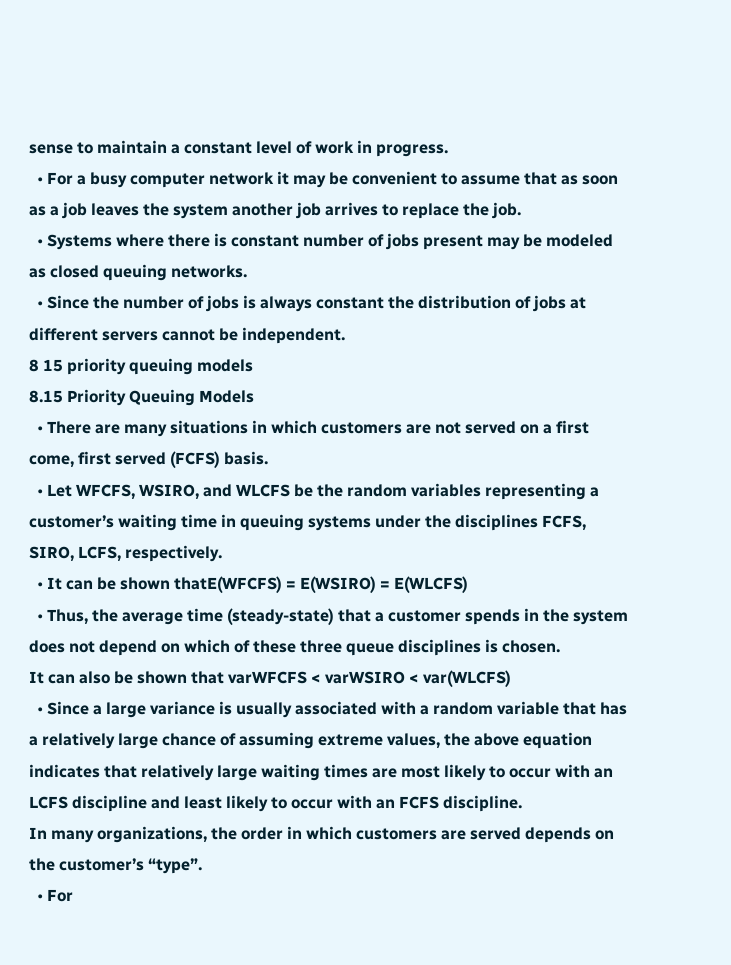sense to maintain a constant level of work in progress.
  • For a busy computer network it may be convenient to assume that as soon as a job leaves the system another job arrives to replace the job.
  • Systems where there is constant number of jobs present may be modeled as closed queuing networks.
  • Since the number of jobs is always constant the distribution of jobs at different servers cannot be independent.
8 15 priority queuing models
8.15 Priority Queuing Models
  • There are many situations in which customers are not served on a first come, first served (FCFS) basis.
  • Let WFCFS, WSIRO, and WLCFS be the random variables representing a customer’s waiting time in queuing systems under the disciplines FCFS, SIRO, LCFS, respectively.
  • It can be shown thatE(WFCFS) = E(WSIRO) = E(WLCFS)
  • Thus, the average time (steady-state) that a customer spends in the system does not depend on which of these three queue disciplines is chosen.
It can also be shown that varWFCFS < varWSIRO < var(WLCFS)
  • Since a large variance is usually associated with a random variable that has a relatively large chance of assuming extreme values, the above equation indicates that relatively large waiting times are most likely to occur with an LCFS discipline and least likely to occur with an FCFS discipline.
In many organizations, the order in which customers are served depends on the customer’s “type”.
  • For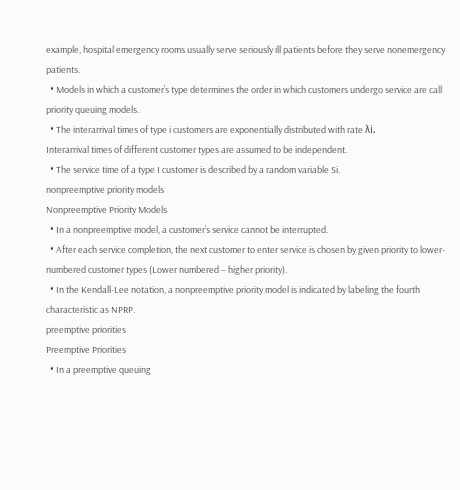example, hospital emergency rooms usually serve seriously ill patients before they serve nonemergency patients.
  • Models in which a customer’s type determines the order in which customers undergo service are call priority queuing models.
  • The interarrival times of type i customers are exponentially distributed with rate λi.
Interarrival times of different customer types are assumed to be independent.
  • The service time of a type I customer is described by a random variable Si.
nonpreemptive priority models
Nonpreemptive Priority Models
  • In a nonpreemptive model, a customer’s service cannot be interrupted.
  • After each service completion, the next customer to enter service is chosen by given priority to lower-numbered customer types (Lower numbered – higher priority).
  • In the Kendall-Lee notation, a nonpreemptive priority model is indicated by labeling the fourth characteristic as NPRP.
preemptive priorities
Preemptive Priorities
  • In a preemptive queuing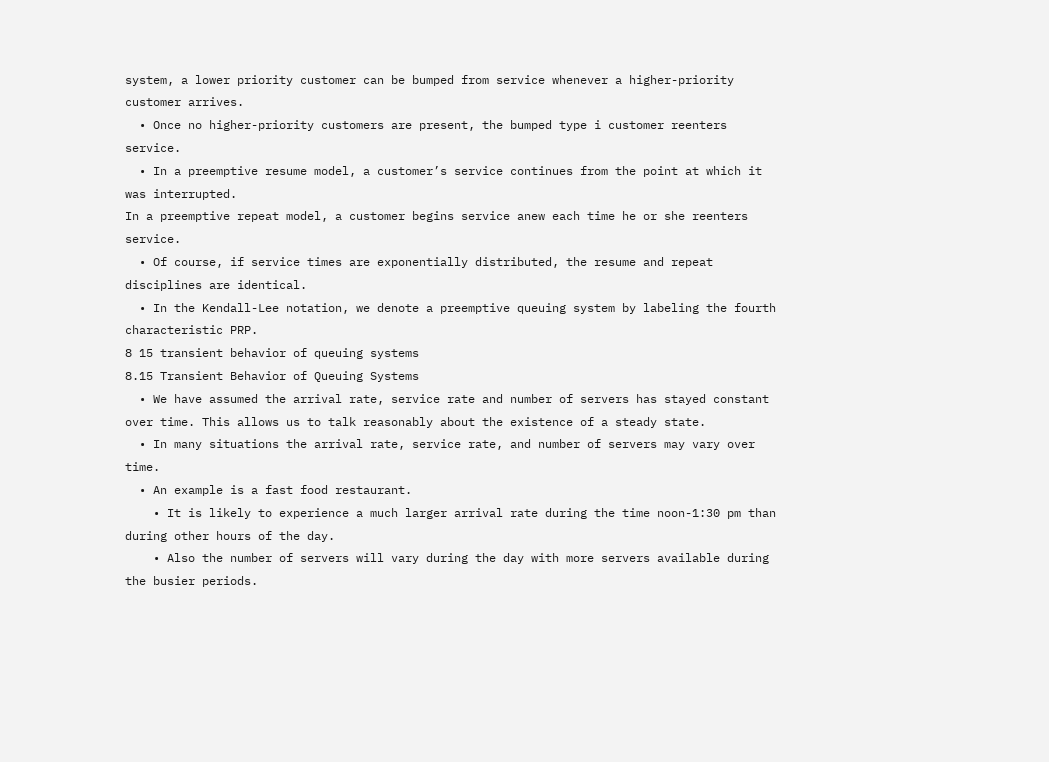system, a lower priority customer can be bumped from service whenever a higher-priority customer arrives.
  • Once no higher-priority customers are present, the bumped type i customer reenters service.
  • In a preemptive resume model, a customer’s service continues from the point at which it was interrupted.
In a preemptive repeat model, a customer begins service anew each time he or she reenters service.
  • Of course, if service times are exponentially distributed, the resume and repeat disciplines are identical.
  • In the Kendall-Lee notation, we denote a preemptive queuing system by labeling the fourth characteristic PRP.
8 15 transient behavior of queuing systems
8.15 Transient Behavior of Queuing Systems
  • We have assumed the arrival rate, service rate and number of servers has stayed constant over time. This allows us to talk reasonably about the existence of a steady state.
  • In many situations the arrival rate, service rate, and number of servers may vary over time.
  • An example is a fast food restaurant.
    • It is likely to experience a much larger arrival rate during the time noon-1:30 pm than during other hours of the day.
    • Also the number of servers will vary during the day with more servers available during the busier periods.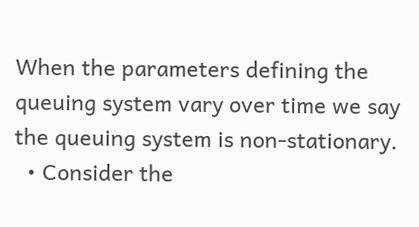When the parameters defining the queuing system vary over time we say the queuing system is non-stationary.
  • Consider the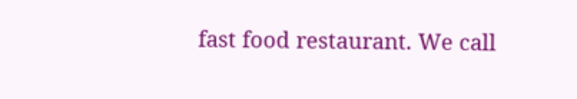fast food restaurant. We call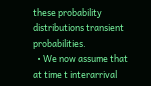these probability distributions transient probabilities.
  • We now assume that at time t interarrival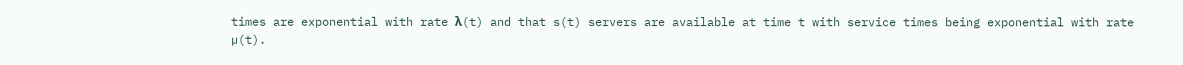times are exponential with rate λ(t) and that s(t) servers are available at time t with service times being exponential with rate µ(t).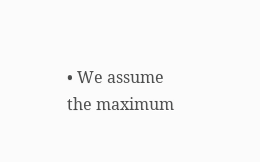• We assume the maximum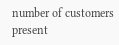number of customers present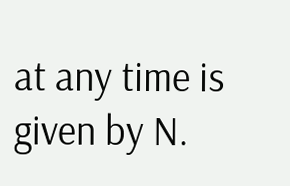at any time is given by N.